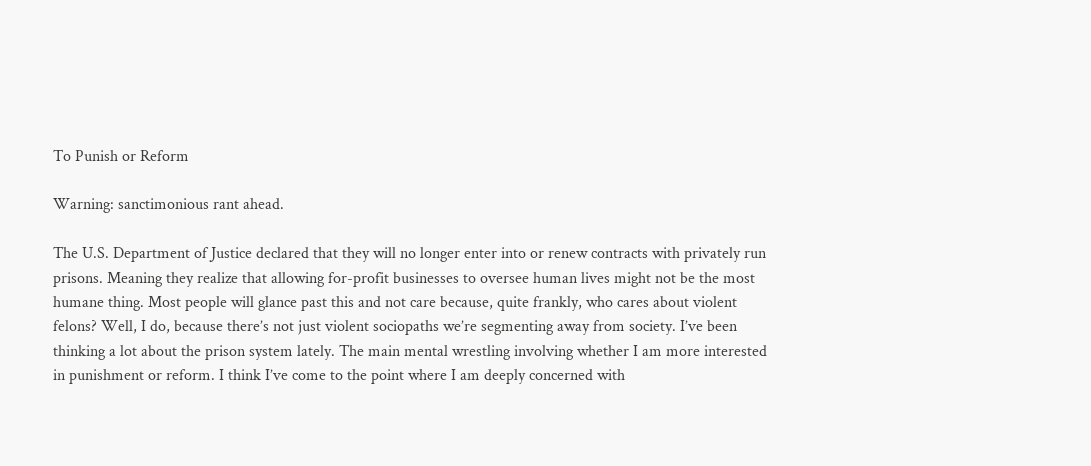To Punish or Reform

Warning: sanctimonious rant ahead.

The U.S. Department of Justice declared that they will no longer enter into or renew contracts with privately run prisons. Meaning they realize that allowing for-profit businesses to oversee human lives might not be the most humane thing. Most people will glance past this and not care because, quite frankly, who cares about violent felons? Well, I do, because there’s not just violent sociopaths we’re segmenting away from society. I’ve been thinking a lot about the prison system lately. The main mental wrestling involving whether I am more interested in punishment or reform. I think I’ve come to the point where I am deeply concerned with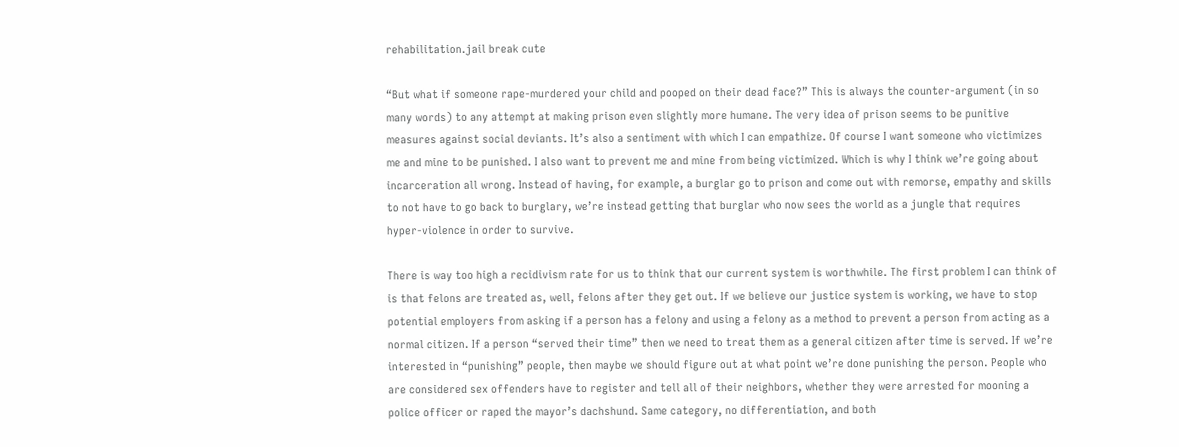rehabilitation.jail break cute

“But what if someone rape-murdered your child and pooped on their dead face?” This is always the counter-argument (in so many words) to any attempt at making prison even slightly more humane. The very idea of prison seems to be punitive measures against social deviants. It’s also a sentiment with which I can empathize. Of course I want someone who victimizes me and mine to be punished. I also want to prevent me and mine from being victimized. Which is why I think we’re going about incarceration all wrong. Instead of having, for example, a burglar go to prison and come out with remorse, empathy and skills to not have to go back to burglary, we’re instead getting that burglar who now sees the world as a jungle that requires hyper-violence in order to survive.

There is way too high a recidivism rate for us to think that our current system is worthwhile. The first problem I can think of is that felons are treated as, well, felons after they get out. If we believe our justice system is working, we have to stop potential employers from asking if a person has a felony and using a felony as a method to prevent a person from acting as a normal citizen. If a person “served their time” then we need to treat them as a general citizen after time is served. If we’re interested in “punishing” people, then maybe we should figure out at what point we’re done punishing the person. People who are considered sex offenders have to register and tell all of their neighbors, whether they were arrested for mooning a police officer or raped the mayor’s dachshund. Same category, no differentiation, and both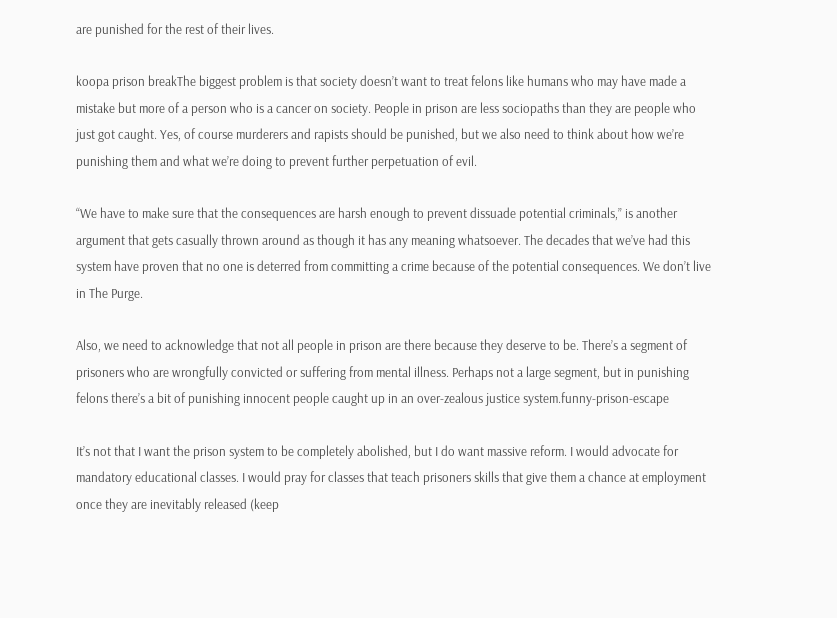are punished for the rest of their lives.

koopa prison breakThe biggest problem is that society doesn’t want to treat felons like humans who may have made a mistake but more of a person who is a cancer on society. People in prison are less sociopaths than they are people who just got caught. Yes, of course murderers and rapists should be punished, but we also need to think about how we’re punishing them and what we’re doing to prevent further perpetuation of evil.

“We have to make sure that the consequences are harsh enough to prevent dissuade potential criminals,” is another argument that gets casually thrown around as though it has any meaning whatsoever. The decades that we’ve had this system have proven that no one is deterred from committing a crime because of the potential consequences. We don’t live in The Purge.

Also, we need to acknowledge that not all people in prison are there because they deserve to be. There’s a segment of prisoners who are wrongfully convicted or suffering from mental illness. Perhaps not a large segment, but in punishing felons there’s a bit of punishing innocent people caught up in an over-zealous justice system.funny-prison-escape

It’s not that I want the prison system to be completely abolished, but I do want massive reform. I would advocate for mandatory educational classes. I would pray for classes that teach prisoners skills that give them a chance at employment once they are inevitably released (keep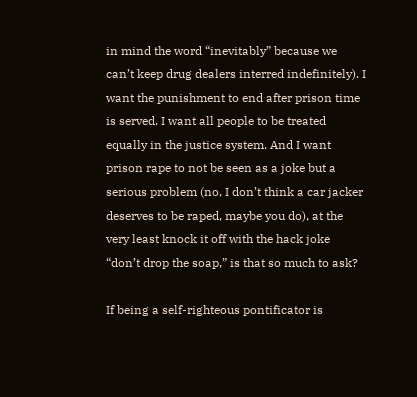in mind the word “inevitably” because we can’t keep drug dealers interred indefinitely). I want the punishment to end after prison time is served. I want all people to be treated equally in the justice system. And I want prison rape to not be seen as a joke but a serious problem (no, I don’t think a car jacker deserves to be raped, maybe you do), at the very least knock it off with the hack joke “don’t drop the soap,” is that so much to ask?

If being a self-righteous pontificator is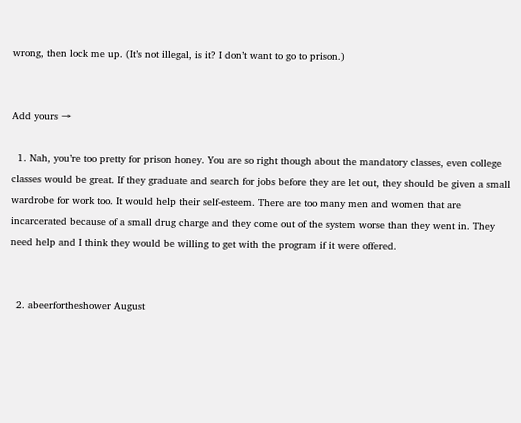wrong, then lock me up. (It’s not illegal, is it? I don’t want to go to prison.)


Add yours →

  1. Nah, you’re too pretty for prison honey. You are so right though about the mandatory classes, even college classes would be great. If they graduate and search for jobs before they are let out, they should be given a small wardrobe for work too. It would help their self-esteem. There are too many men and women that are incarcerated because of a small drug charge and they come out of the system worse than they went in. They need help and I think they would be willing to get with the program if it were offered.


  2. abeerfortheshower August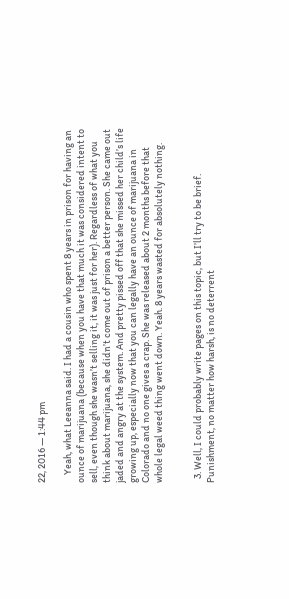22, 2016 — 1:44 pm

    Yeah, what Leeanna said. I had a cousin who spent 8 years in prison for having an ounce of marijuana (because when you have that much it was considered intent to sell, even though she wasn’t selling it, it was just for her). Regardless of what you think about marijuana, she didn’t come out of prison a better person. She came out jaded and angry at the system. And pretty pissed off that she missed her child’s life growing up, especially now that you can legally have an ounce of marijuana in Colorado and no one gives a crap. She was released about 2 months before that whole legal weed thing went down. Yeah. 8 years wasted for absolutely nothing.


  3. Well, I could probably write pages on this topic, but I’ll try to be brief. Punishment, no matter how harsh, is no deterrent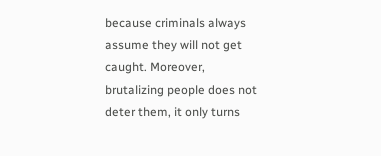because criminals always assume they will not get caught. Moreover, brutalizing people does not deter them, it only turns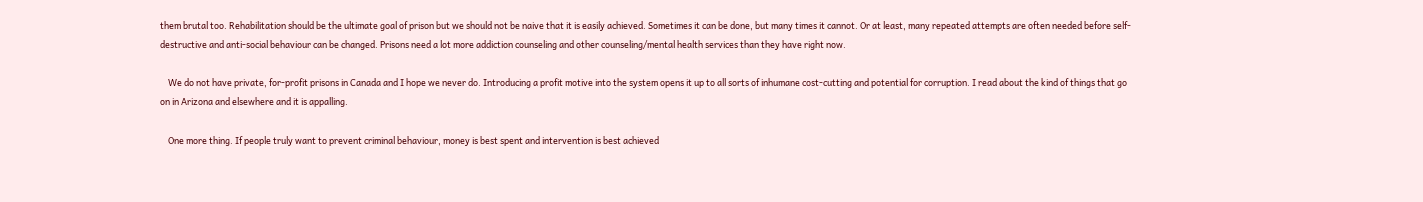them brutal too. Rehabilitation should be the ultimate goal of prison but we should not be naive that it is easily achieved. Sometimes it can be done, but many times it cannot. Or at least, many repeated attempts are often needed before self-destructive and anti-social behaviour can be changed. Prisons need a lot more addiction counseling and other counseling/mental health services than they have right now.

    We do not have private, for-profit prisons in Canada and I hope we never do. Introducing a profit motive into the system opens it up to all sorts of inhumane cost-cutting and potential for corruption. I read about the kind of things that go on in Arizona and elsewhere and it is appalling.

    One more thing. If people truly want to prevent criminal behaviour, money is best spent and intervention is best achieved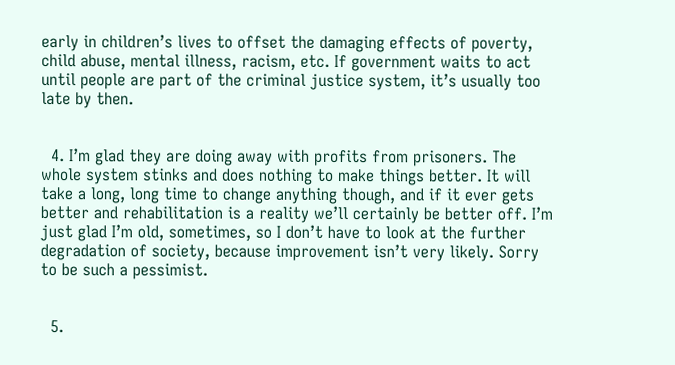early in children’s lives to offset the damaging effects of poverty, child abuse, mental illness, racism, etc. If government waits to act until people are part of the criminal justice system, it’s usually too late by then.


  4. I’m glad they are doing away with profits from prisoners. The whole system stinks and does nothing to make things better. It will take a long, long time to change anything though, and if it ever gets better and rehabilitation is a reality we’ll certainly be better off. I’m just glad I’m old, sometimes, so I don’t have to look at the further degradation of society, because improvement isn’t very likely. Sorry to be such a pessimist.


  5.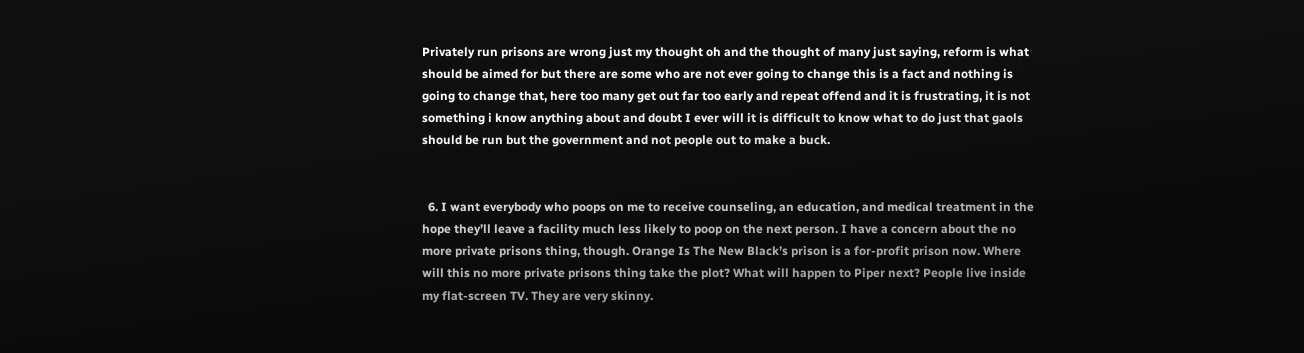Privately run prisons are wrong just my thought oh and the thought of many just saying, reform is what should be aimed for but there are some who are not ever going to change this is a fact and nothing is going to change that, here too many get out far too early and repeat offend and it is frustrating, it is not something i know anything about and doubt I ever will it is difficult to know what to do just that gaols should be run but the government and not people out to make a buck.


  6. I want everybody who poops on me to receive counseling, an education, and medical treatment in the hope they’ll leave a facility much less likely to poop on the next person. I have a concern about the no more private prisons thing, though. Orange Is The New Black’s prison is a for-profit prison now. Where will this no more private prisons thing take the plot? What will happen to Piper next? People live inside my flat-screen TV. They are very skinny.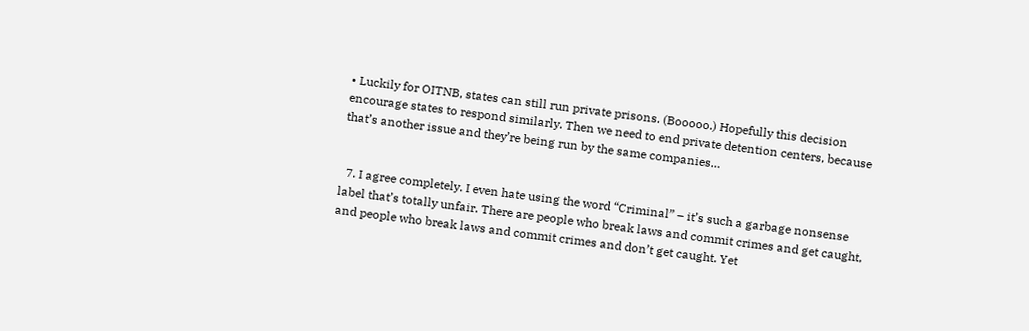• Luckily for OITNB, states can still run private prisons. (Booooo.) Hopefully this decision encourage states to respond similarly. Then we need to end private detention centers, because that’s another issue and they’re being run by the same companies…


  7. I agree completely. I even hate using the word “Criminal” – it’s such a garbage nonsense label that’s totally unfair. There are people who break laws and commit crimes and get caught, and people who break laws and commit crimes and don’t get caught. Yet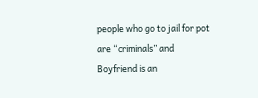people who go to jail for pot are “criminals” and Boyfriend is an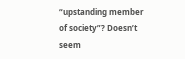“upstanding member of society”? Doesn’t seem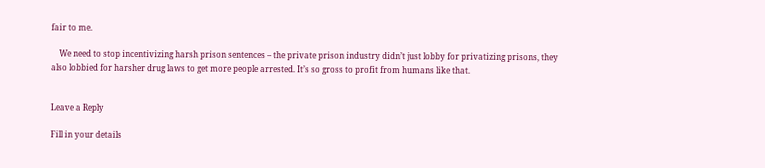fair to me.

    We need to stop incentivizing harsh prison sentences – the private prison industry didn’t just lobby for privatizing prisons, they also lobbied for harsher drug laws to get more people arrested. It’s so gross to profit from humans like that.


Leave a Reply

Fill in your details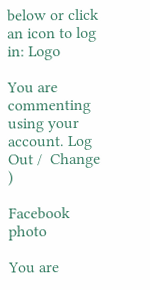below or click an icon to log in: Logo

You are commenting using your account. Log Out /  Change )

Facebook photo

You are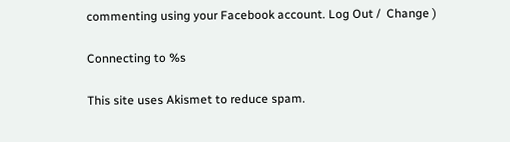commenting using your Facebook account. Log Out /  Change )

Connecting to %s

This site uses Akismet to reduce spam.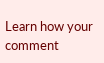Learn how your comment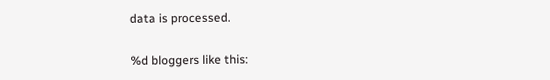data is processed.

%d bloggers like this: